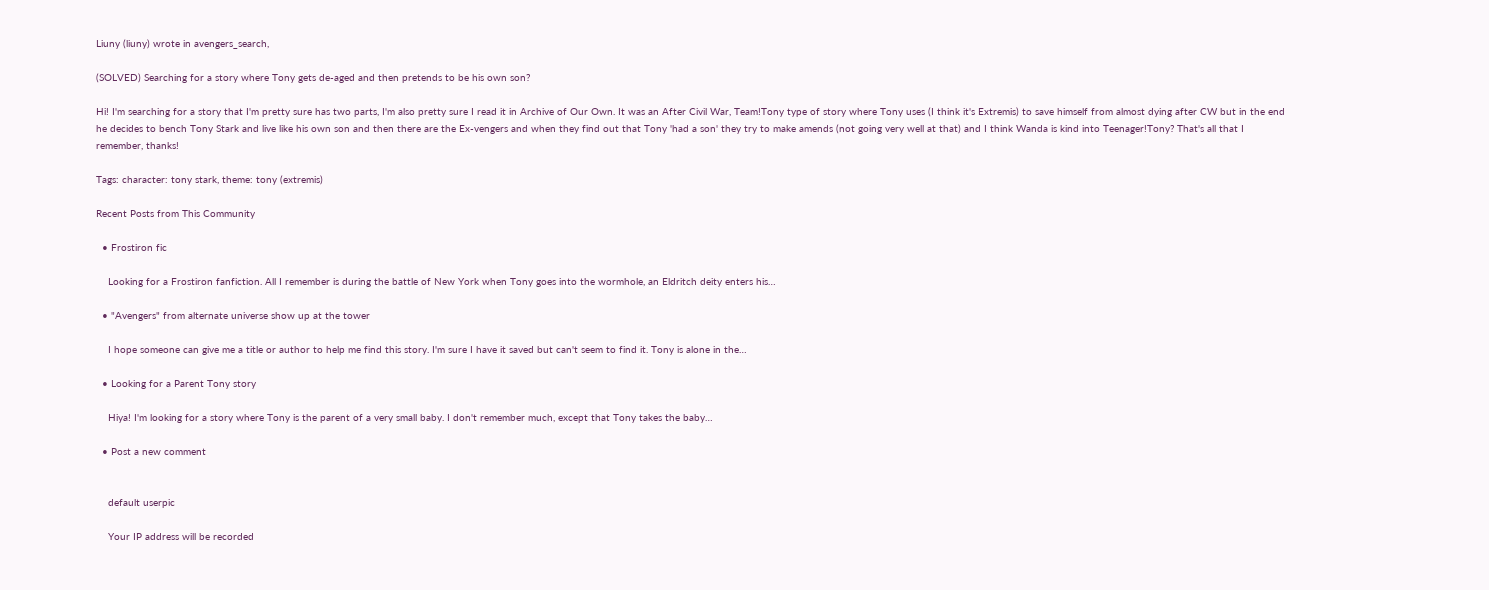Liuny (liuny) wrote in avengers_search,

(SOLVED) Searching for a story where Tony gets de-aged and then pretends to be his own son?

Hi! I'm searching for a story that I'm pretty sure has two parts, I'm also pretty sure I read it in Archive of Our Own. It was an After Civil War, Team!Tony type of story where Tony uses (I think it's Extremis) to save himself from almost dying after CW but in the end he decides to bench Tony Stark and live like his own son and then there are the Ex-vengers and when they find out that Tony 'had a son' they try to make amends (not going very well at that) and I think Wanda is kind into Teenager!Tony? That's all that I remember, thanks!

Tags: character: tony stark, theme: tony (extremis)

Recent Posts from This Community

  • Frostiron fic

    Looking for a Frostiron fanfiction. All I remember is during the battle of New York when Tony goes into the wormhole, an Eldritch deity enters his…

  • "Avengers" from alternate universe show up at the tower

    I hope someone can give me a title or author to help me find this story. I'm sure I have it saved but can't seem to find it. Tony is alone in the…

  • Looking for a Parent Tony story

    Hiya! I'm looking for a story where Tony is the parent of a very small baby. I don't remember much, except that Tony takes the baby…

  • Post a new comment


    default userpic

    Your IP address will be recorded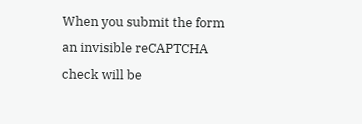When you submit the form an invisible reCAPTCHA check will be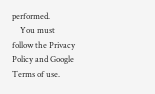performed.
    You must follow the Privacy Policy and Google Terms of use.